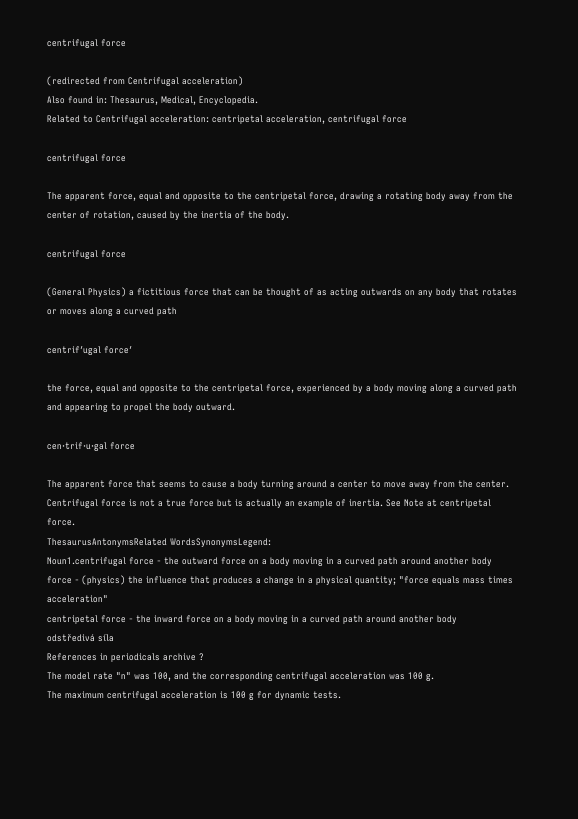centrifugal force

(redirected from Centrifugal acceleration)
Also found in: Thesaurus, Medical, Encyclopedia.
Related to Centrifugal acceleration: centripetal acceleration, centrifugal force

centrifugal force

The apparent force, equal and opposite to the centripetal force, drawing a rotating body away from the center of rotation, caused by the inertia of the body.

centrifugal force

(General Physics) a fictitious force that can be thought of as acting outwards on any body that rotates or moves along a curved path

centrif′ugal force′

the force, equal and opposite to the centripetal force, experienced by a body moving along a curved path and appearing to propel the body outward.

cen·trif·u·gal force

The apparent force that seems to cause a body turning around a center to move away from the center. Centrifugal force is not a true force but is actually an example of inertia. See Note at centripetal force.
ThesaurusAntonymsRelated WordsSynonymsLegend:
Noun1.centrifugal force - the outward force on a body moving in a curved path around another body
force - (physics) the influence that produces a change in a physical quantity; "force equals mass times acceleration"
centripetal force - the inward force on a body moving in a curved path around another body
odstředivá síla
References in periodicals archive ?
The model rate "n" was 100, and the corresponding centrifugal acceleration was 100 g.
The maximum centrifugal acceleration is 100 g for dynamic tests.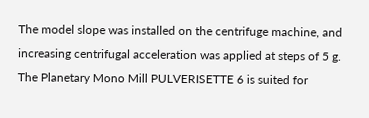The model slope was installed on the centrifuge machine, and increasing centrifugal acceleration was applied at steps of 5 g.
The Planetary Mono Mill PULVERISETTE 6 is suited for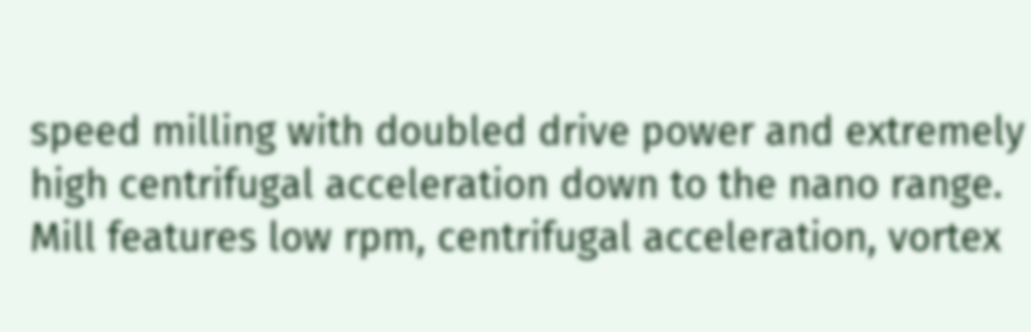speed milling with doubled drive power and extremely high centrifugal acceleration down to the nano range.
Mill features low rpm, centrifugal acceleration, vortex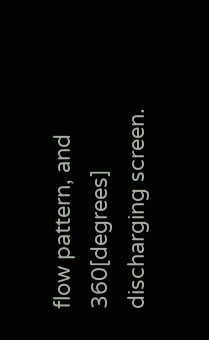flow pattern, and 360[degrees] discharging screen.